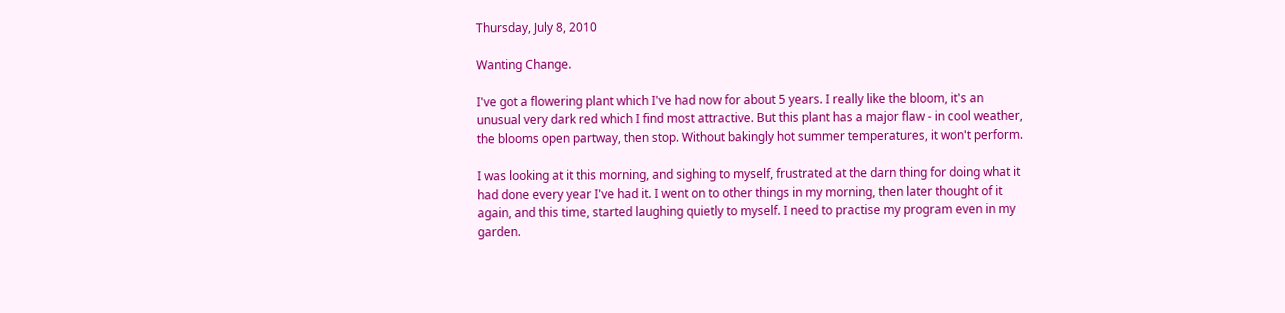Thursday, July 8, 2010

Wanting Change.

I've got a flowering plant which I've had now for about 5 years. I really like the bloom, it's an unusual very dark red which I find most attractive. But this plant has a major flaw - in cool weather, the blooms open partway, then stop. Without bakingly hot summer temperatures, it won't perform.

I was looking at it this morning, and sighing to myself, frustrated at the darn thing for doing what it had done every year I've had it. I went on to other things in my morning, then later thought of it again, and this time, started laughing quietly to myself. I need to practise my program even in my garden.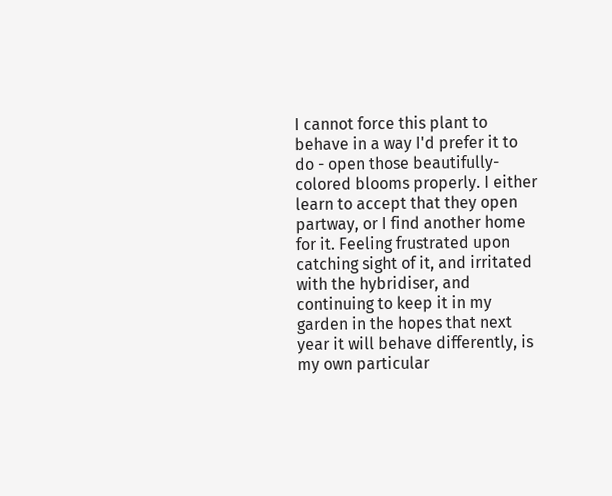I cannot force this plant to behave in a way I'd prefer it to do - open those beautifully-colored blooms properly. I either learn to accept that they open partway, or I find another home for it. Feeling frustrated upon catching sight of it, and irritated with the hybridiser, and continuing to keep it in my garden in the hopes that next year it will behave differently, is my own particular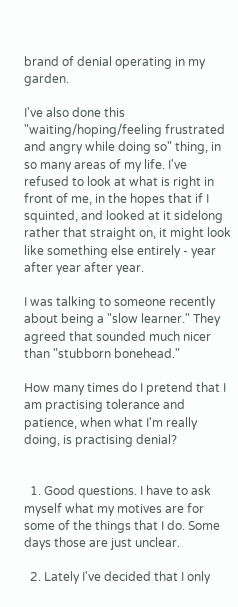brand of denial operating in my garden.

I've also done this "waiting/hoping/feeling frustrated and angry while doing so" thing, in so many areas of my life. I've refused to look at what is right in front of me, in the hopes that if I squinted, and looked at it sidelong rather that straight on, it might look like something else entirely - year after year after year.

I was talking to someone recently about being a "slow learner." They agreed that sounded much nicer than "stubborn bonehead."

How many times do I pretend that I am practising tolerance and patience, when what I'm really doing, is practising denial?


  1. Good questions. I have to ask myself what my motives are for some of the things that I do. Some days those are just unclear.

  2. Lately I've decided that I only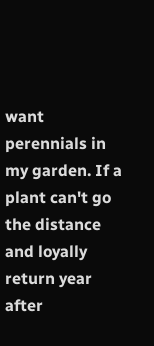want perennials in my garden. If a plant can't go the distance and loyally return year after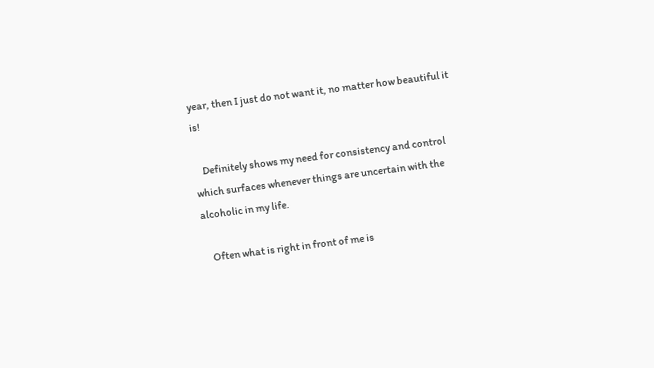year, then I just do not want it, no matter how beautiful it is!

    Definitely shows my need for consistency and control which surfaces whenever things are uncertain with the alcoholic in my life.

    Often what is right in front of me is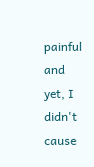painful and yet, I didn't cause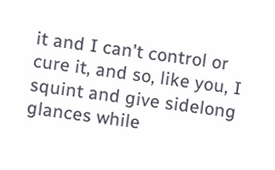it and I can't control or cure it, and so, like you, I squint and give sidelong glances while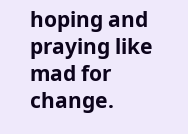hoping and praying like mad for change.